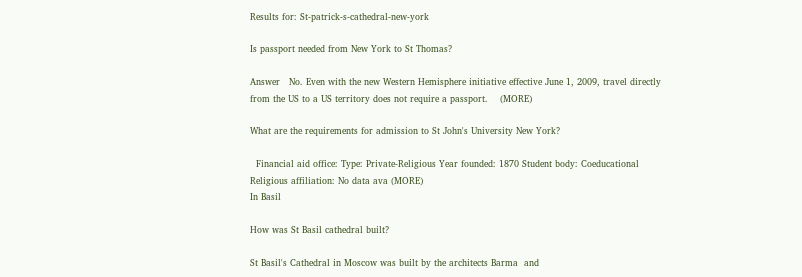Results for: St-patrick-s-cathedral-new-york

Is passport needed from New York to St Thomas?

Answer   No. Even with the new Western Hemisphere initiative effective June 1, 2009, travel directly from the US to a US territory does not require a passport.    (MORE)

What are the requirements for admission to St John's University New York?

  Financial aid office: Type: Private-Religious Year founded: 1870 Student body: Coeducational Religious affiliation: No data ava (MORE)
In Basil

How was St Basil cathedral built?

St Basil's Cathedral in Moscow was built by the architects Barma  and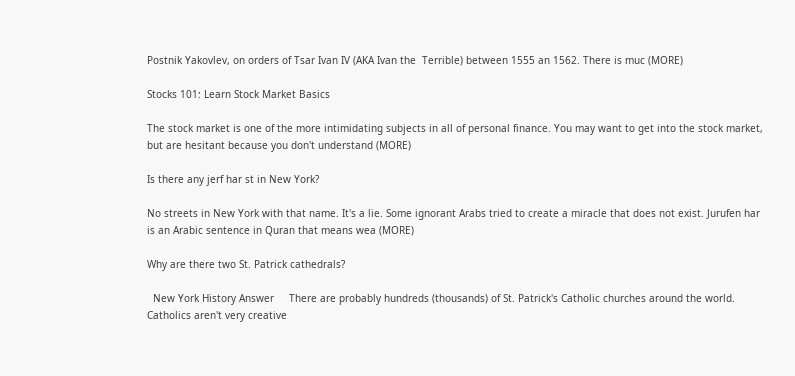Postnik Yakovlev, on orders of Tsar Ivan IV (AKA Ivan the  Terrible) between 1555 an 1562. There is muc (MORE)

Stocks 101: Learn Stock Market Basics

The stock market is one of the more intimidating subjects in all of personal finance. You may want to get into the stock market, but are hesitant because you don't understand (MORE)

Is there any jerf har st in New York?

No streets in New York with that name. It's a lie. Some ignorant Arabs tried to create a miracle that does not exist. Jurufen har is an Arabic sentence in Quran that means wea (MORE)

Why are there two St. Patrick cathedrals?

  New York History Answer     There are probably hundreds (thousands) of St. Patrick's Catholic churches around the world. Catholics aren't very creative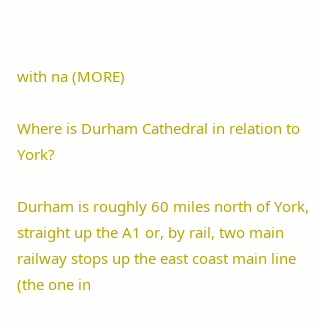with na (MORE)

Where is Durham Cathedral in relation to York?

Durham is roughly 60 miles north of York, straight up the A1 or, by rail, two main railway stops up the east coast main line (the one in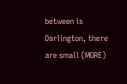between is Darlington, there are small (MORE)